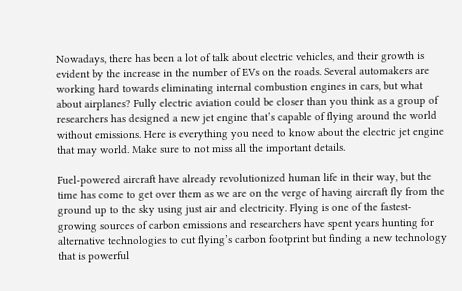Nowadays, there has been a lot of talk about electric vehicles, and their growth is evident by the increase in the number of EVs on the roads. Several automakers are working hard towards eliminating internal combustion engines in cars, but what about airplanes? Fully electric aviation could be closer than you think as a group of researchers has designed a new jet engine that’s capable of flying around the world without emissions. Here is everything you need to know about the electric jet engine that may world. Make sure to not miss all the important details.

Fuel-powered aircraft have already revolutionized human life in their way, but the time has come to get over them as we are on the verge of having aircraft fly from the ground up to the sky using just air and electricity. Flying is one of the fastest-growing sources of carbon emissions and researchers have spent years hunting for alternative technologies to cut flying’s carbon footprint but finding a new technology that is powerful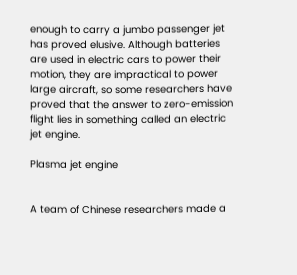enough to carry a jumbo passenger jet has proved elusive. Although batteries are used in electric cars to power their motion, they are impractical to power large aircraft, so some researchers have proved that the answer to zero-emission flight lies in something called an electric jet engine.

Plasma jet engine


A team of Chinese researchers made a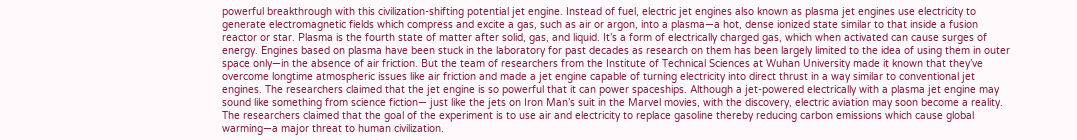powerful breakthrough with this civilization-shifting potential jet engine. Instead of fuel, electric jet engines also known as plasma jet engines use electricity to generate electromagnetic fields which compress and excite a gas, such as air or argon, into a plasma—a hot, dense ionized state similar to that inside a fusion reactor or star. Plasma is the fourth state of matter after solid, gas, and liquid. It’s a form of electrically charged gas, which when activated can cause surges of energy. Engines based on plasma have been stuck in the laboratory for past decades as research on them has been largely limited to the idea of using them in outer space only—in the absence of air friction. But the team of researchers from the Institute of Technical Sciences at Wuhan University made it known that they’ve overcome longtime atmospheric issues like air friction and made a jet engine capable of turning electricity into direct thrust in a way similar to conventional jet engines. The researchers claimed that the jet engine is so powerful that it can power spaceships. Although a jet-powered electrically with a plasma jet engine may sound like something from science fiction— just like the jets on Iron Man’s suit in the Marvel movies, with the discovery, electric aviation may soon become a reality. The researchers claimed that the goal of the experiment is to use air and electricity to replace gasoline thereby reducing carbon emissions which cause global warming—a major threat to human civilization.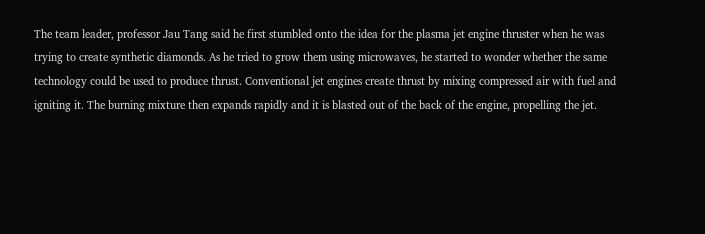The team leader, professor Jau Tang said he first stumbled onto the idea for the plasma jet engine thruster when he was trying to create synthetic diamonds. As he tried to grow them using microwaves, he started to wonder whether the same technology could be used to produce thrust. Conventional jet engines create thrust by mixing compressed air with fuel and igniting it. The burning mixture then expands rapidly and it is blasted out of the back of the engine, propelling the jet.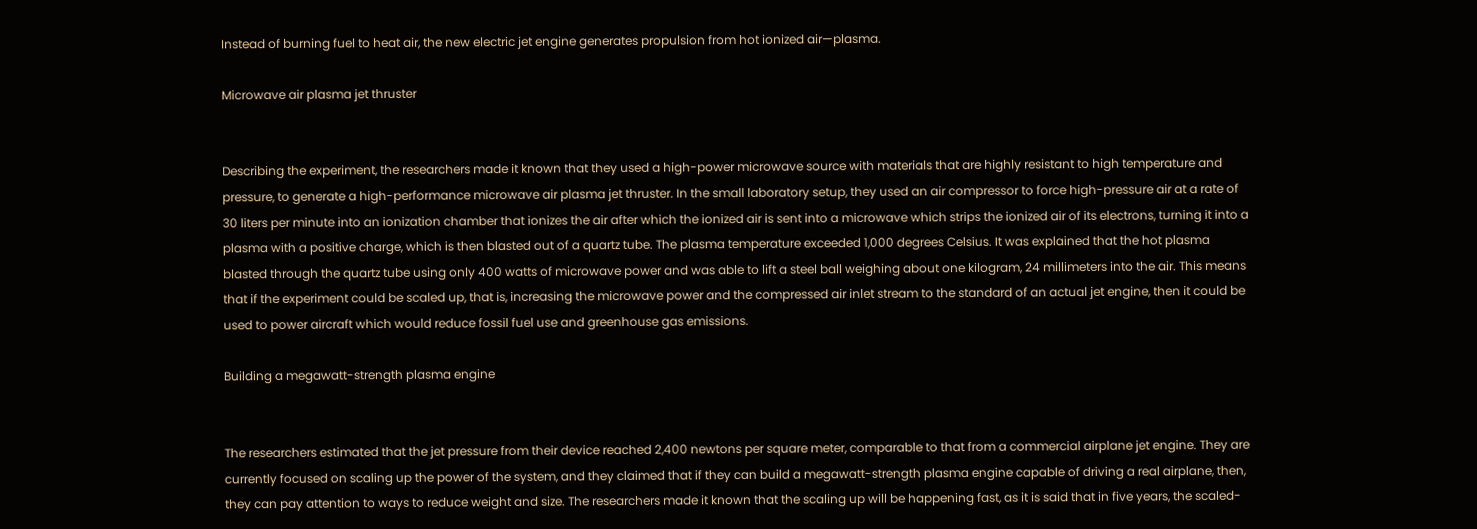Instead of burning fuel to heat air, the new electric jet engine generates propulsion from hot ionized air—plasma.

Microwave air plasma jet thruster


Describing the experiment, the researchers made it known that they used a high-power microwave source with materials that are highly resistant to high temperature and pressure, to generate a high-performance microwave air plasma jet thruster. In the small laboratory setup, they used an air compressor to force high-pressure air at a rate of 30 liters per minute into an ionization chamber that ionizes the air after which the ionized air is sent into a microwave which strips the ionized air of its electrons, turning it into a plasma with a positive charge, which is then blasted out of a quartz tube. The plasma temperature exceeded 1,000 degrees Celsius. It was explained that the hot plasma blasted through the quartz tube using only 400 watts of microwave power and was able to lift a steel ball weighing about one kilogram, 24 millimeters into the air. This means that if the experiment could be scaled up, that is, increasing the microwave power and the compressed air inlet stream to the standard of an actual jet engine, then it could be used to power aircraft which would reduce fossil fuel use and greenhouse gas emissions.

Building a megawatt-strength plasma engine


The researchers estimated that the jet pressure from their device reached 2,400 newtons per square meter, comparable to that from a commercial airplane jet engine. They are currently focused on scaling up the power of the system, and they claimed that if they can build a megawatt-strength plasma engine capable of driving a real airplane, then, they can pay attention to ways to reduce weight and size. The researchers made it known that the scaling up will be happening fast, as it is said that in five years, the scaled-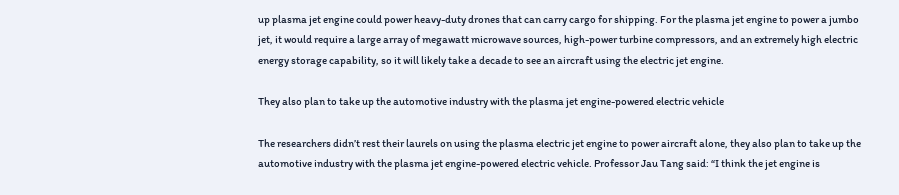up plasma jet engine could power heavy-duty drones that can carry cargo for shipping. For the plasma jet engine to power a jumbo jet, it would require a large array of megawatt microwave sources, high-power turbine compressors, and an extremely high electric energy storage capability, so it will likely take a decade to see an aircraft using the electric jet engine.

They also plan to take up the automotive industry with the plasma jet engine-powered electric vehicle

The researchers didn’t rest their laurels on using the plasma electric jet engine to power aircraft alone, they also plan to take up the automotive industry with the plasma jet engine-powered electric vehicle. Professor Jau Tang said: “I think the jet engine is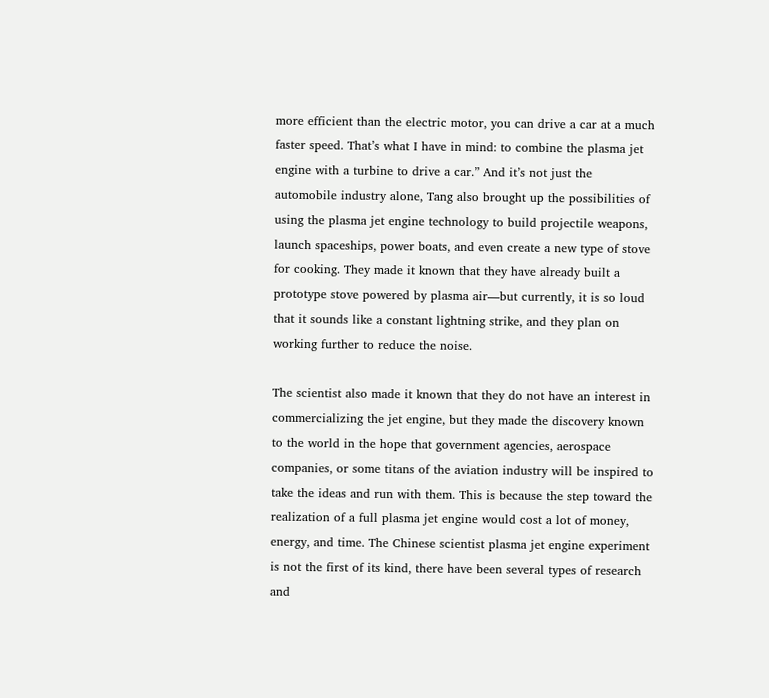more efficient than the electric motor, you can drive a car at a much faster speed. That’s what I have in mind: to combine the plasma jet engine with a turbine to drive a car.” And it’s not just the automobile industry alone, Tang also brought up the possibilities of using the plasma jet engine technology to build projectile weapons, launch spaceships, power boats, and even create a new type of stove for cooking. They made it known that they have already built a prototype stove powered by plasma air—but currently, it is so loud that it sounds like a constant lightning strike, and they plan on working further to reduce the noise.

The scientist also made it known that they do not have an interest in commercializing the jet engine, but they made the discovery known to the world in the hope that government agencies, aerospace companies, or some titans of the aviation industry will be inspired to take the ideas and run with them. This is because the step toward the realization of a full plasma jet engine would cost a lot of money, energy, and time. The Chinese scientist plasma jet engine experiment is not the first of its kind, there have been several types of research and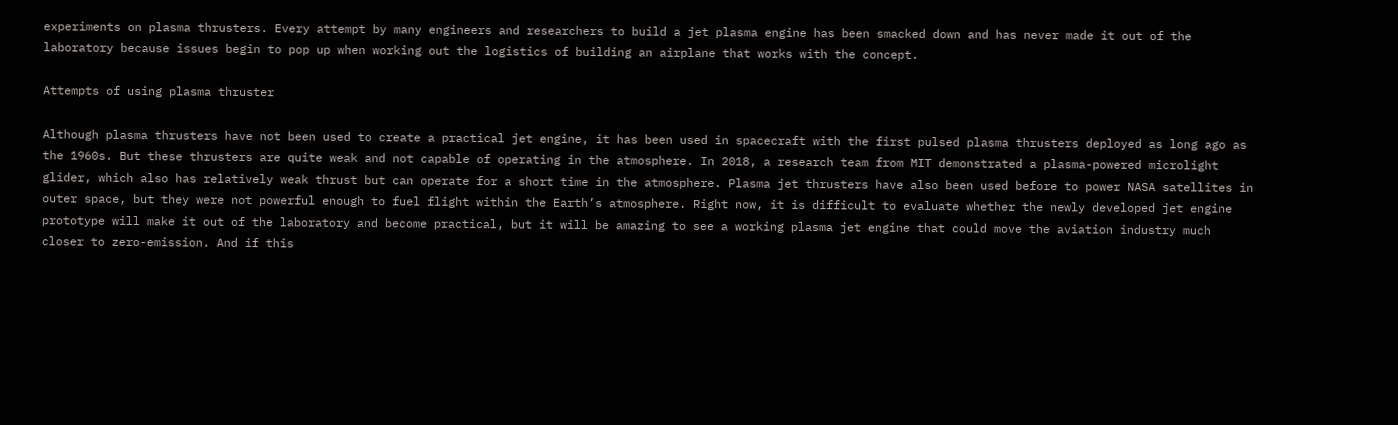experiments on plasma thrusters. Every attempt by many engineers and researchers to build a jet plasma engine has been smacked down and has never made it out of the laboratory because issues begin to pop up when working out the logistics of building an airplane that works with the concept.

Attempts of using plasma thruster

Although plasma thrusters have not been used to create a practical jet engine, it has been used in spacecraft with the first pulsed plasma thrusters deployed as long ago as the 1960s. But these thrusters are quite weak and not capable of operating in the atmosphere. In 2018, a research team from MIT demonstrated a plasma-powered microlight glider, which also has relatively weak thrust but can operate for a short time in the atmosphere. Plasma jet thrusters have also been used before to power NASA satellites in outer space, but they were not powerful enough to fuel flight within the Earth’s atmosphere. Right now, it is difficult to evaluate whether the newly developed jet engine prototype will make it out of the laboratory and become practical, but it will be amazing to see a working plasma jet engine that could move the aviation industry much closer to zero-emission. And if this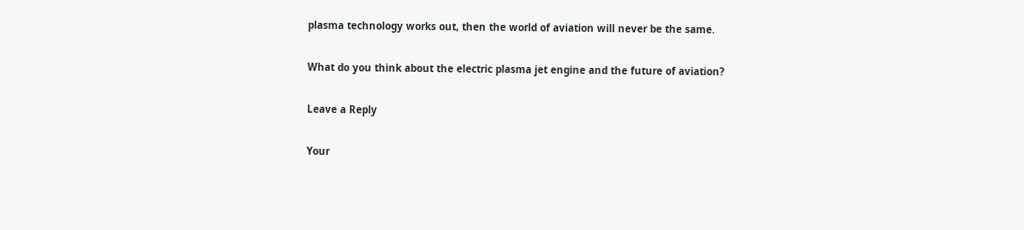plasma technology works out, then the world of aviation will never be the same.

What do you think about the electric plasma jet engine and the future of aviation?

Leave a Reply

Your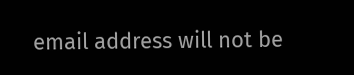email address will not be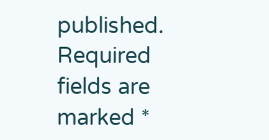published. Required fields are marked *